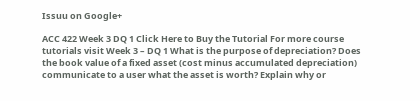Issuu on Google+

ACC 422 Week 3 DQ 1 Click Here to Buy the Tutorial For more course tutorials visit Week 3 – DQ 1 What is the purpose of depreciation? Does the book value of a fixed asset (cost minus accumulated depreciation) communicate to a user what the asset is worth? Explain why or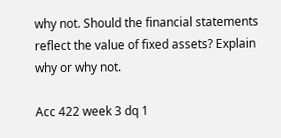why not. Should the financial statements reflect the value of fixed assets? Explain why or why not.

Acc 422 week 3 dq 1